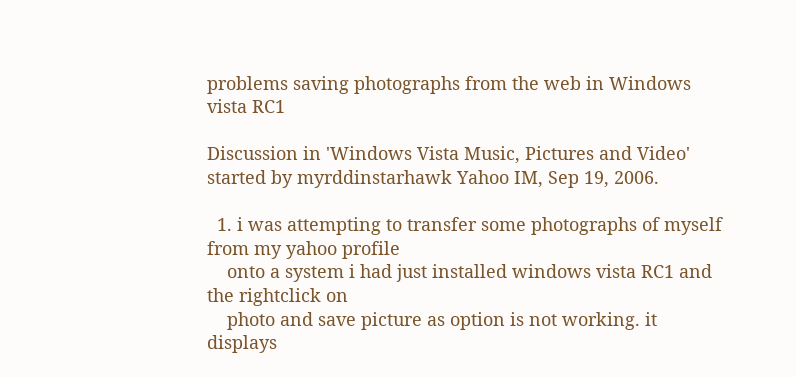problems saving photographs from the web in Windows vista RC1

Discussion in 'Windows Vista Music, Pictures and Video' started by myrddinstarhawk Yahoo IM, Sep 19, 2006.

  1. i was attempting to transfer some photographs of myself from my yahoo profile
    onto a system i had just installed windows vista RC1 and the rightclick on
    photo and save picture as option is not working. it displays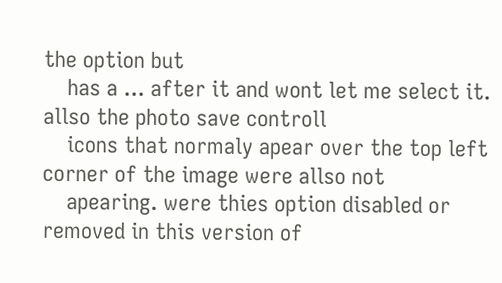the option but
    has a ... after it and wont let me select it. allso the photo save controll
    icons that normaly apear over the top left corner of the image were allso not
    apearing. were thies option disabled or removed in this version of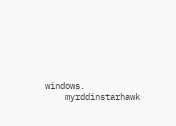windows.
    myrddinstarhawk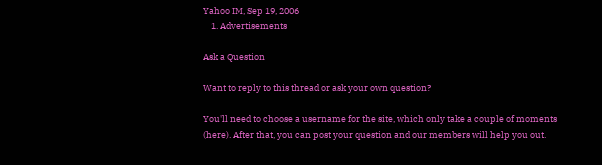Yahoo IM, Sep 19, 2006
    1. Advertisements

Ask a Question

Want to reply to this thread or ask your own question?

You'll need to choose a username for the site, which only take a couple of moments (here). After that, you can post your question and our members will help you out.